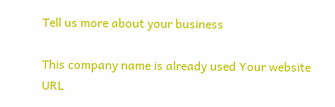Tell us more about your business

This company name is already used Your website URL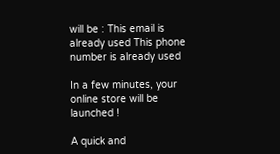will be : This email is already used This phone number is already used

In a few minutes, your online store will be launched !

A quick and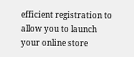efficient registration to allow you to launch your online store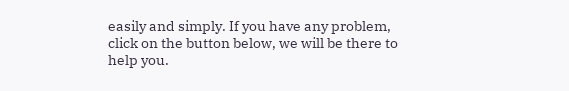easily and simply. If you have any problem, click on the button below, we will be there to help you.